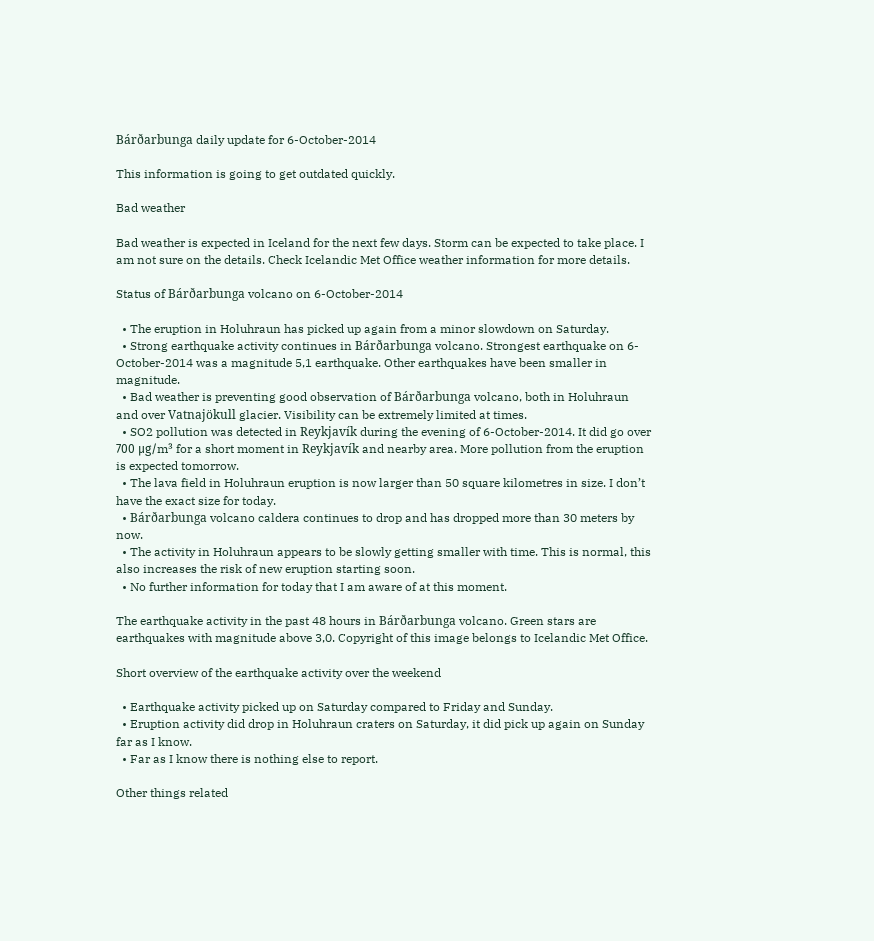Bárðarbunga daily update for 6-October-2014

This information is going to get outdated quickly.

Bad weather

Bad weather is expected in Iceland for the next few days. Storm can be expected to take place. I am not sure on the details. Check Icelandic Met Office weather information for more details.

Status of Bárðarbunga volcano on 6-October-2014

  • The eruption in Holuhraun has picked up again from a minor slowdown on Saturday.
  • Strong earthquake activity continues in Bárðarbunga volcano. Strongest earthquake on 6-October-2014 was a magnitude 5,1 earthquake. Other earthquakes have been smaller in magnitude.
  • Bad weather is preventing good observation of Bárðarbunga volcano, both in Holuhraun and over Vatnajökull glacier. Visibility can be extremely limited at times.
  • SO2 pollution was detected in Reykjavík during the evening of 6-October-2014. It did go over 700 μg/m³ for a short moment in Reykjavík and nearby area. More pollution from the eruption is expected tomorrow.
  • The lava field in Holuhraun eruption is now larger than 50 square kilometres in size. I don’t have the exact size for today.
  • Bárðarbunga volcano caldera continues to drop and has dropped more than 30 meters by now.
  • The activity in Holuhraun appears to be slowly getting smaller with time. This is normal, this also increases the risk of new eruption starting soon.
  • No further information for today that I am aware of at this moment.

The earthquake activity in the past 48 hours in Bárðarbunga volcano. Green stars are earthquakes with magnitude above 3,0. Copyright of this image belongs to Icelandic Met Office.

Short overview of the earthquake activity over the weekend

  • Earthquake activity picked up on Saturday compared to Friday and Sunday.
  • Eruption activity did drop in Holuhraun craters on Saturday, it did pick up again on Sunday far as I know.
  • Far as I know there is nothing else to report.

Other things related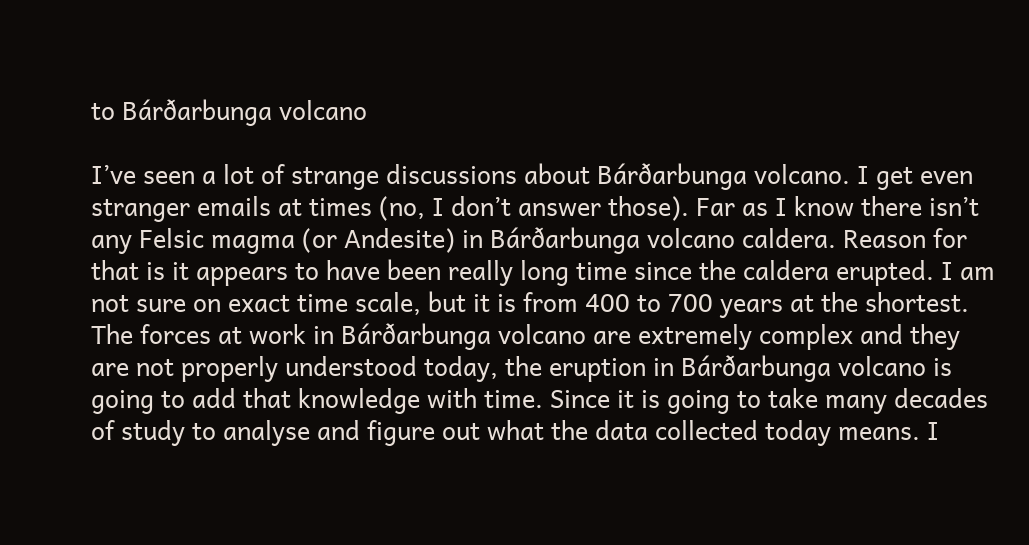to Bárðarbunga volcano

I’ve seen a lot of strange discussions about Bárðarbunga volcano. I get even stranger emails at times (no, I don’t answer those). Far as I know there isn’t any Felsic magma (or Andesite) in Bárðarbunga volcano caldera. Reason for that is it appears to have been really long time since the caldera erupted. I am not sure on exact time scale, but it is from 400 to 700 years at the shortest. The forces at work in Bárðarbunga volcano are extremely complex and they are not properly understood today, the eruption in Bárðarbunga volcano is going to add that knowledge with time. Since it is going to take many decades of study to analyse and figure out what the data collected today means. I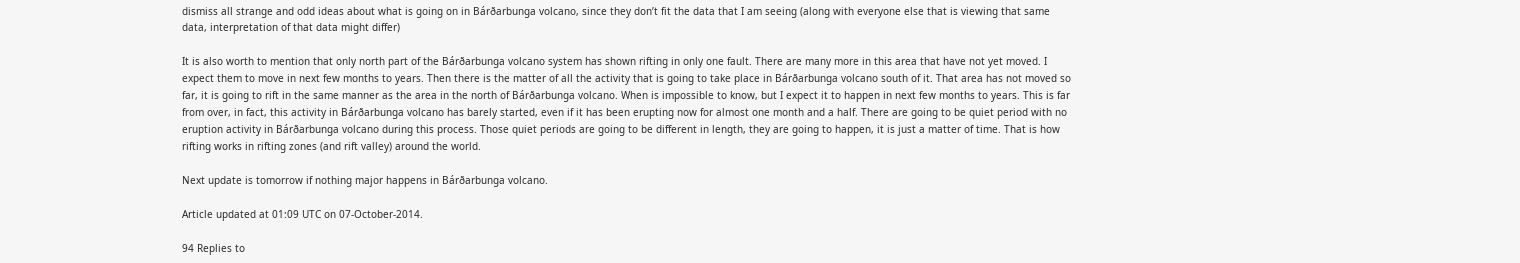dismiss all strange and odd ideas about what is going on in Bárðarbunga volcano, since they don’t fit the data that I am seeing (along with everyone else that is viewing that same data, interpretation of that data might differ)

It is also worth to mention that only north part of the Bárðarbunga volcano system has shown rifting in only one fault. There are many more in this area that have not yet moved. I expect them to move in next few months to years. Then there is the matter of all the activity that is going to take place in Bárðarbunga volcano south of it. That area has not moved so far, it is going to rift in the same manner as the area in the north of Bárðarbunga volcano. When is impossible to know, but I expect it to happen in next few months to years. This is far from over, in fact, this activity in Bárðarbunga volcano has barely started, even if it has been erupting now for almost one month and a half. There are going to be quiet period with no eruption activity in Bárðarbunga volcano during this process. Those quiet periods are going to be different in length, they are going to happen, it is just a matter of time. That is how rifting works in rifting zones (and rift valley) around the world.

Next update is tomorrow if nothing major happens in Bárðarbunga volcano.

Article updated at 01:09 UTC on 07-October-2014.

94 Replies to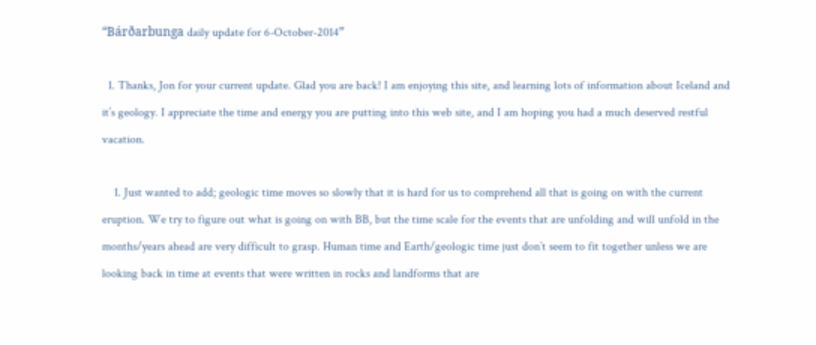“Bárðarbunga daily update for 6-October-2014”

  1. Thanks, Jon for your current update. Glad you are back! I am enjoying this site, and learning lots of information about Iceland and it’s geology. I appreciate the time and energy you are putting into this web site, and I am hoping you had a much deserved restful vacation.

    1. Just wanted to add; geologic time moves so slowly that it is hard for us to comprehend all that is going on with the current eruption. We try to figure out what is going on with BB, but the time scale for the events that are unfolding and will unfold in the months/years ahead are very difficult to grasp. Human time and Earth/geologic time just don’t seem to fit together unless we are looking back in time at events that were written in rocks and landforms that are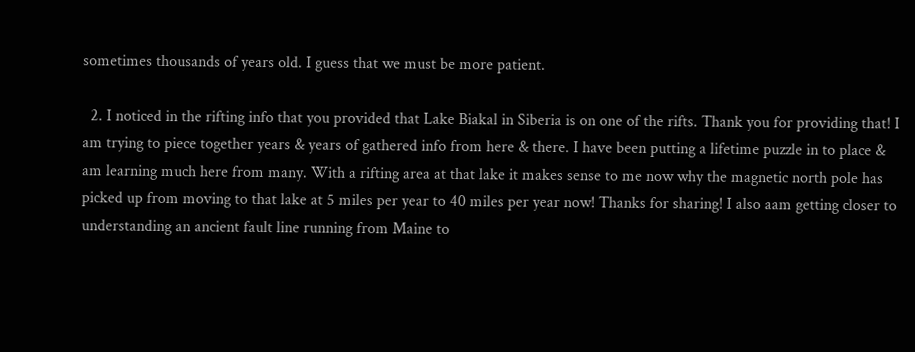sometimes thousands of years old. I guess that we must be more patient.

  2. I noticed in the rifting info that you provided that Lake Biakal in Siberia is on one of the rifts. Thank you for providing that! I am trying to piece together years & years of gathered info from here & there. I have been putting a lifetime puzzle in to place & am learning much here from many. With a rifting area at that lake it makes sense to me now why the magnetic north pole has picked up from moving to that lake at 5 miles per year to 40 miles per year now! Thanks for sharing! I also aam getting closer to understanding an ancient fault line running from Maine to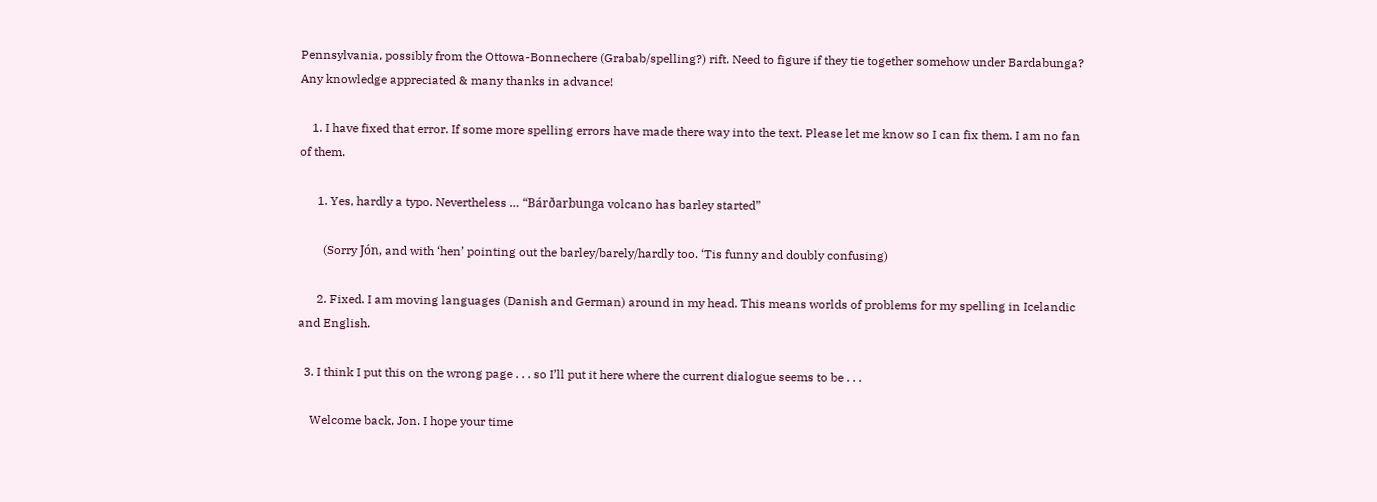Pennsylvania, possibly from the Ottowa-Bonnechere (Grabab/spelling?) rift. Need to figure if they tie together somehow under Bardabunga? Any knowledge appreciated & many thanks in advance!

    1. I have fixed that error. If some more spelling errors have made there way into the text. Please let me know so I can fix them. I am no fan of them.

      1. Yes, hardly a typo. Nevertheless … “Bárðarbunga volcano has barley started”

        (Sorry Jón, and with ‘hen’ pointing out the barley/barely/hardly too. ‘Tis funny and doubly confusing)

      2. Fixed. I am moving languages (Danish and German) around in my head. This means worlds of problems for my spelling in Icelandic and English.

  3. I think I put this on the wrong page . . . so I’ll put it here where the current dialogue seems to be . . .

    Welcome back, Jon. I hope your time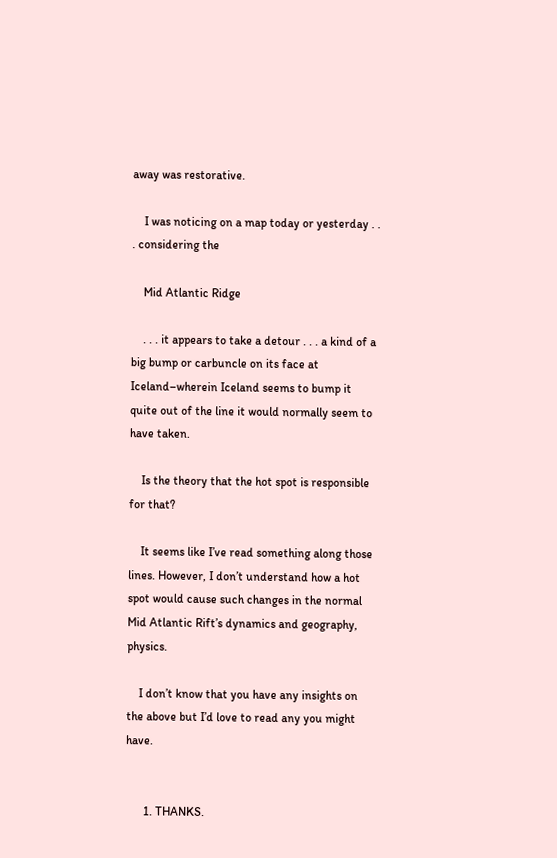away was restorative.

    I was noticing on a map today or yesterday . . . considering the

    Mid Atlantic Ridge

    . . . it appears to take a detour . . . a kind of a big bump or carbuncle on its face at Iceland–wherein Iceland seems to bump it quite out of the line it would normally seem to have taken.

    Is the theory that the hot spot is responsible for that?

    It seems like I’ve read something along those lines. However, I don’t understand how a hot spot would cause such changes in the normal Mid Atlantic Rift’s dynamics and geography, physics.

    I don’t know that you have any insights on the above but I’d love to read any you might have.


      1. THANKS.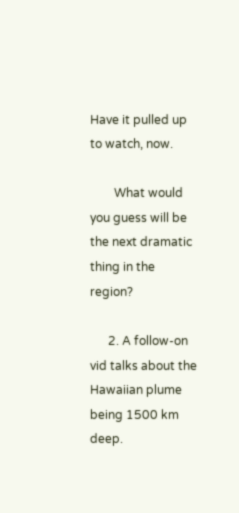Have it pulled up to watch, now.

        What would you guess will be the next dramatic thing in the region?

      2. A follow-on vid talks about the Hawaiian plume being 1500 km deep.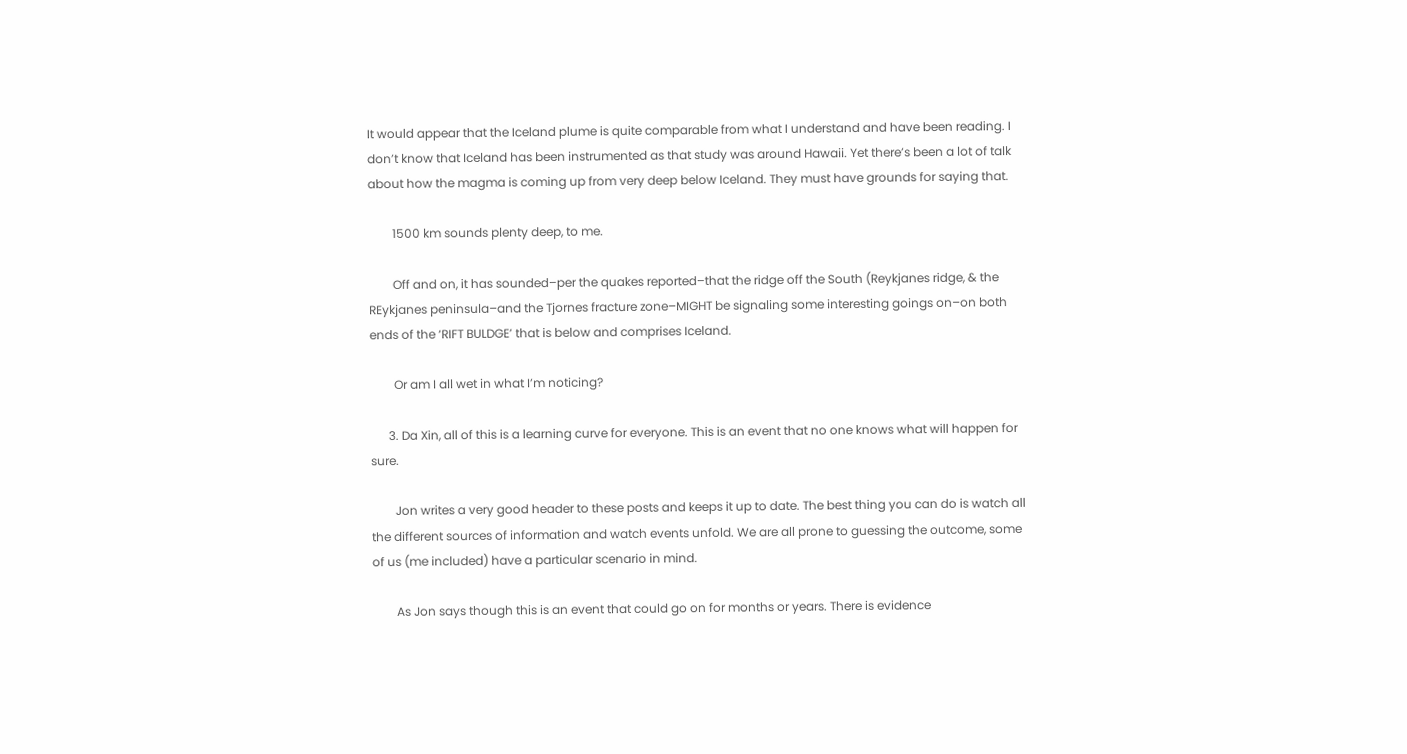It would appear that the Iceland plume is quite comparable from what I understand and have been reading. I don’t know that Iceland has been instrumented as that study was around Hawaii. Yet there’s been a lot of talk about how the magma is coming up from very deep below Iceland. They must have grounds for saying that.

        1500 km sounds plenty deep, to me.

        Off and on, it has sounded–per the quakes reported–that the ridge off the South (Reykjanes ridge, & the REykjanes peninsula–and the Tjornes fracture zone–MIGHT be signaling some interesting goings on–on both ends of the ‘RIFT BULDGE’ that is below and comprises Iceland.

        Or am I all wet in what I’m noticing?

      3. Da Xin, all of this is a learning curve for everyone. This is an event that no one knows what will happen for sure.

        Jon writes a very good header to these posts and keeps it up to date. The best thing you can do is watch all the different sources of information and watch events unfold. We are all prone to guessing the outcome, some of us (me included) have a particular scenario in mind.

        As Jon says though this is an event that could go on for months or years. There is evidence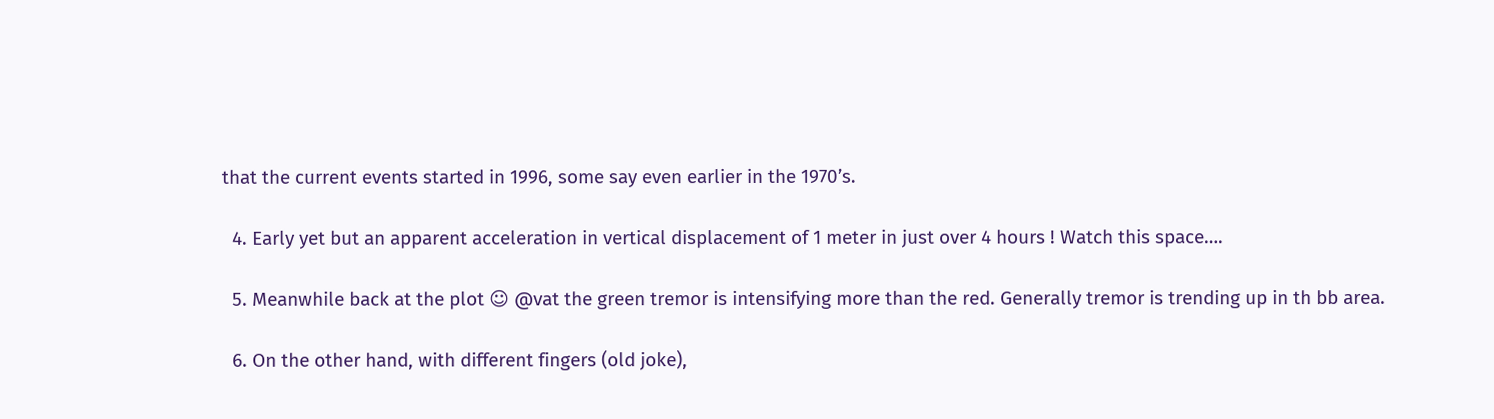that the current events started in 1996, some say even earlier in the 1970’s.

  4. Early yet but an apparent acceleration in vertical displacement of 1 meter in just over 4 hours ! Watch this space….

  5. Meanwhile back at the plot ☺ @vat the green tremor is intensifying more than the red. Generally tremor is trending up in th bb area.

  6. On the other hand, with different fingers (old joke),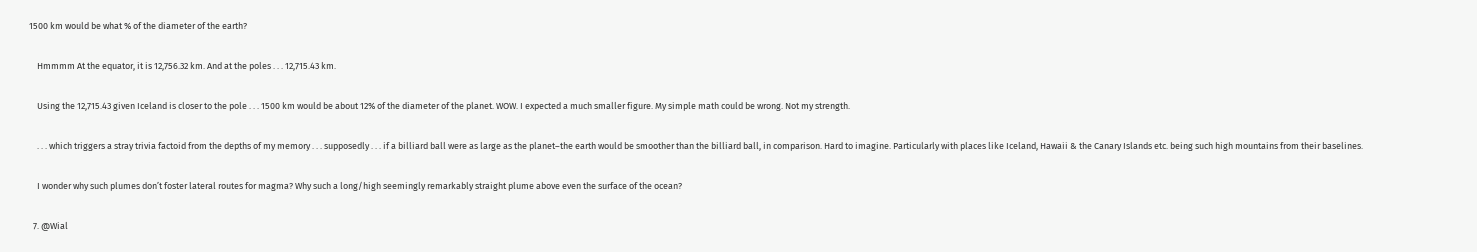1500 km would be what % of the diameter of the earth?

    Hmmmm At the equator, it is 12,756.32 km. And at the poles . . . 12,715.43 km.

    Using the 12,715.43 given Iceland is closer to the pole . . . 1500 km would be about 12% of the diameter of the planet. WOW. I expected a much smaller figure. My simple math could be wrong. Not my strength.

    . . . which triggers a stray trivia factoid from the depths of my memory . . . supposedly . . . if a billiard ball were as large as the planet–the earth would be smoother than the billiard ball, in comparison. Hard to imagine. Particularly with places like Iceland, Hawaii & the Canary Islands etc. being such high mountains from their baselines.

    I wonder why such plumes don’t foster lateral routes for magma? Why such a long/high seemingly remarkably straight plume above even the surface of the ocean?

  7. @Wial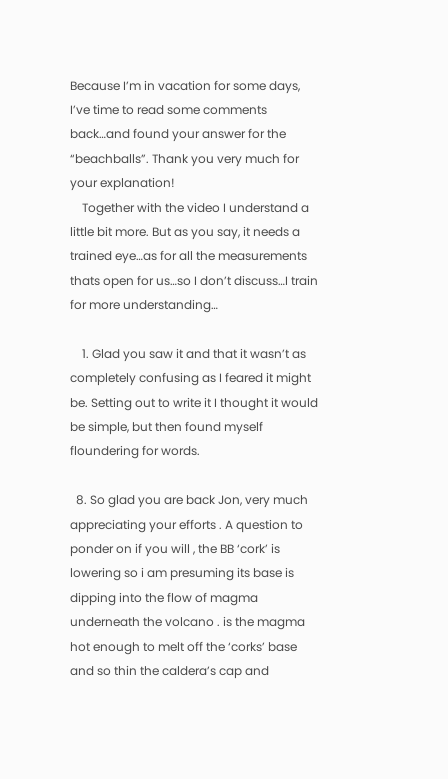Because I’m in vacation for some days, I’ve time to read some comments back…and found your answer for the “beachballs”. Thank you very much for your explanation!
    Together with the video I understand a little bit more. But as you say, it needs a trained eye…as for all the measurements thats open for us…so I don’t discuss…I train for more understanding…

    1. Glad you saw it and that it wasn’t as completely confusing as I feared it might be. Setting out to write it I thought it would be simple, but then found myself floundering for words.

  8. So glad you are back Jon, very much appreciating your efforts . A question to ponder on if you will , the BB ‘cork’ is lowering so i am presuming its base is dipping into the flow of magma underneath the volcano . is the magma hot enough to melt off the ‘corks’ base and so thin the caldera’s cap and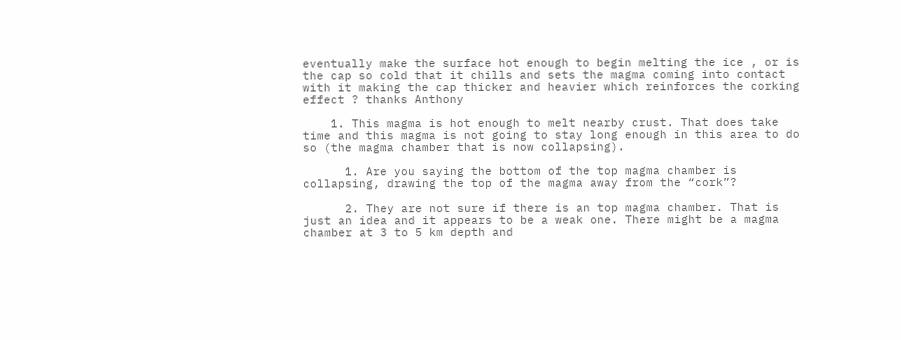eventually make the surface hot enough to begin melting the ice , or is the cap so cold that it chills and sets the magma coming into contact with it making the cap thicker and heavier which reinforces the corking effect ? thanks Anthony

    1. This magma is hot enough to melt nearby crust. That does take time and this magma is not going to stay long enough in this area to do so (the magma chamber that is now collapsing).

      1. Are you saying the bottom of the top magma chamber is collapsing, drawing the top of the magma away from the “cork”?

      2. They are not sure if there is an top magma chamber. That is just an idea and it appears to be a weak one. There might be a magma chamber at 3 to 5 km depth and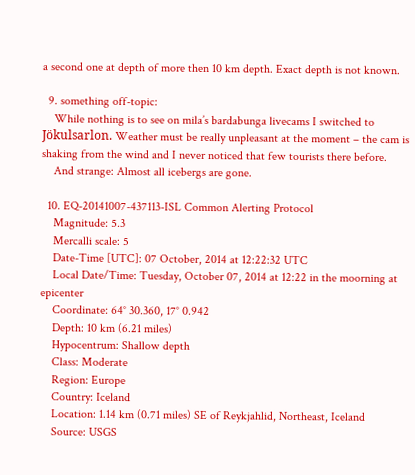a second one at depth of more then 10 km depth. Exact depth is not known.

  9. something off-topic:
    While nothing is to see on mila’s bardabunga livecams I switched to Jökulsarlon. Weather must be really unpleasant at the moment – the cam is shaking from the wind and I never noticed that few tourists there before.
    And strange: Almost all icebergs are gone.

  10. EQ-20141007-437113-ISL Common Alerting Protocol
    Magnitude: 5.3
    Mercalli scale: 5
    Date-Time [UTC]: 07 October, 2014 at 12:22:32 UTC
    Local Date/Time: Tuesday, October 07, 2014 at 12:22 in the moorning at epicenter
    Coordinate: 64° 30.360, 17° 0.942
    Depth: 10 km (6.21 miles)
    Hypocentrum: Shallow depth
    Class: Moderate
    Region: Europe
    Country: Iceland
    Location: 1.14 km (0.71 miles) SE of Reykjahlid, Northeast, Iceland
    Source: USGS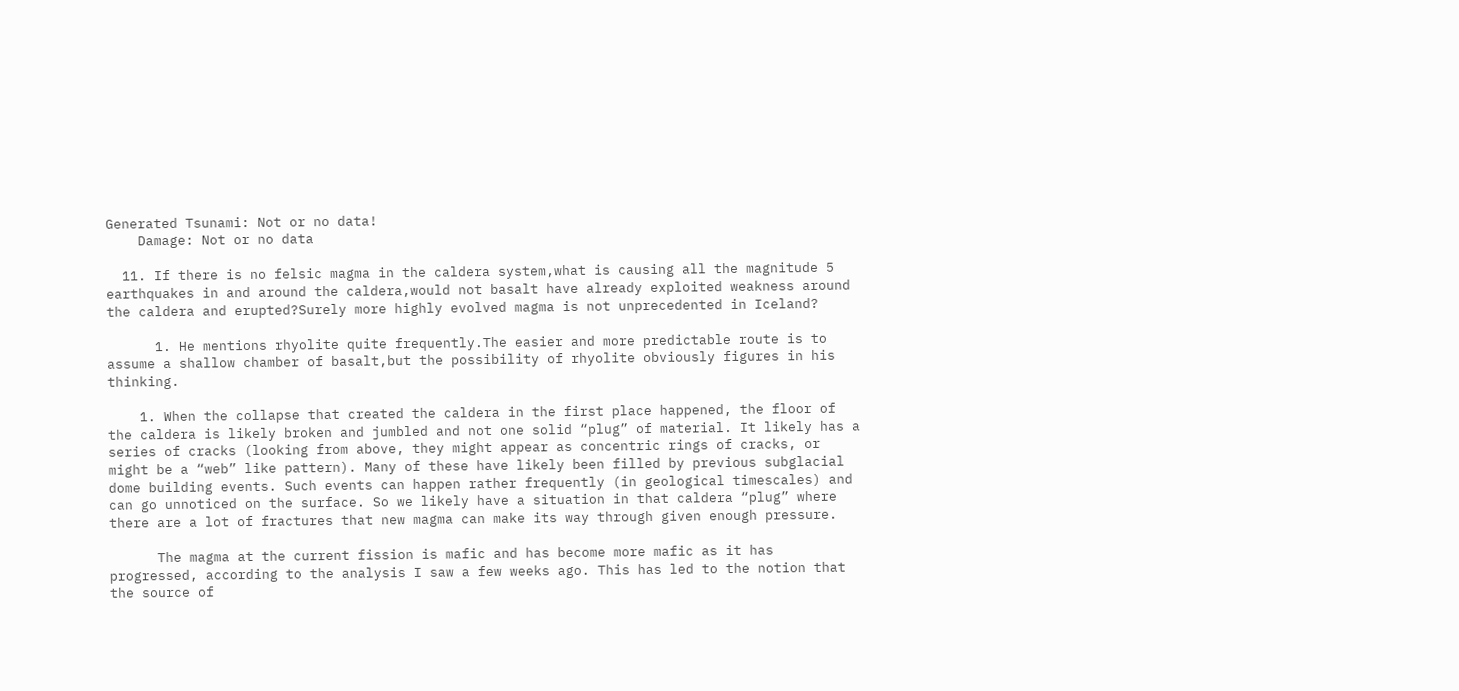Generated Tsunami: Not or no data!
    Damage: Not or no data

  11. If there is no felsic magma in the caldera system,what is causing all the magnitude 5 earthquakes in and around the caldera,would not basalt have already exploited weakness around the caldera and erupted?Surely more highly evolved magma is not unprecedented in Iceland?

      1. He mentions rhyolite quite frequently.The easier and more predictable route is to assume a shallow chamber of basalt,but the possibility of rhyolite obviously figures in his thinking.

    1. When the collapse that created the caldera in the first place happened, the floor of the caldera is likely broken and jumbled and not one solid “plug” of material. It likely has a series of cracks (looking from above, they might appear as concentric rings of cracks, or might be a “web” like pattern). Many of these have likely been filled by previous subglacial dome building events. Such events can happen rather frequently (in geological timescales) and can go unnoticed on the surface. So we likely have a situation in that caldera “plug” where there are a lot of fractures that new magma can make its way through given enough pressure.

      The magma at the current fission is mafic and has become more mafic as it has progressed, according to the analysis I saw a few weeks ago. This has led to the notion that the source of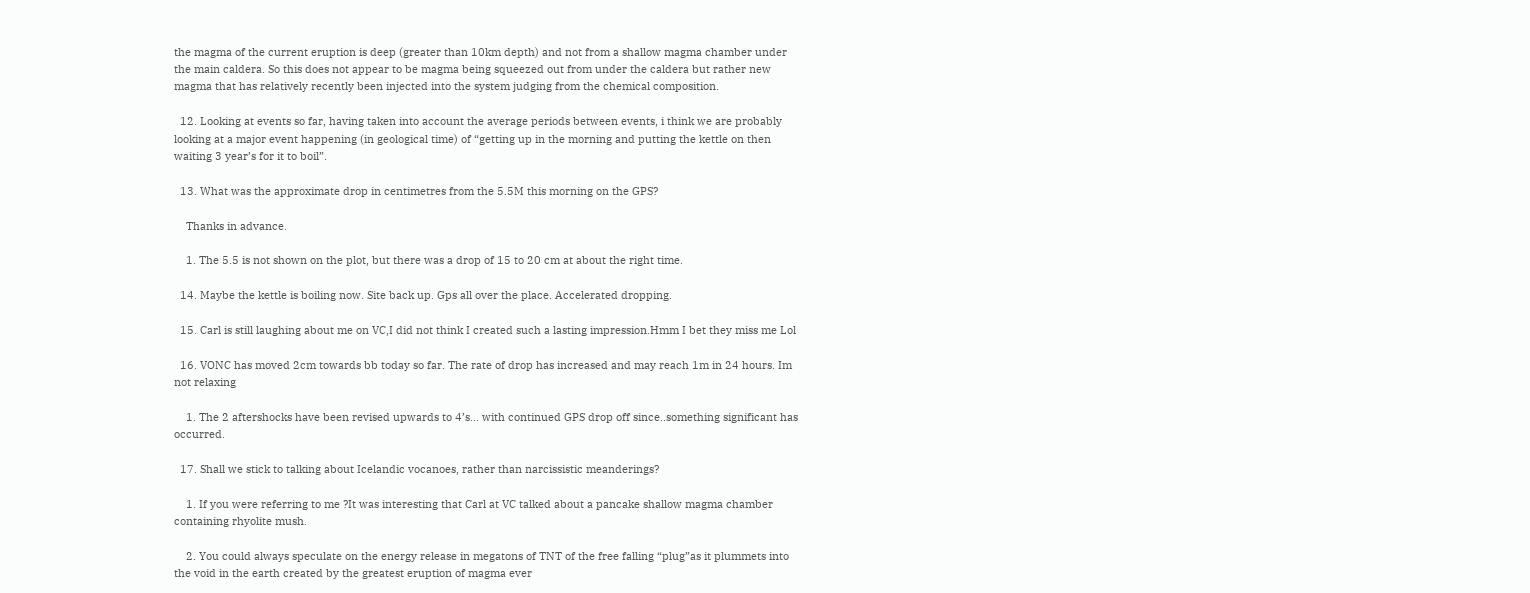the magma of the current eruption is deep (greater than 10km depth) and not from a shallow magma chamber under the main caldera. So this does not appear to be magma being squeezed out from under the caldera but rather new magma that has relatively recently been injected into the system judging from the chemical composition.

  12. Looking at events so far, having taken into account the average periods between events, i think we are probably looking at a major event happening (in geological time) of “getting up in the morning and putting the kettle on then waiting 3 year’s for it to boil”.

  13. What was the approximate drop in centimetres from the 5.5M this morning on the GPS?

    Thanks in advance.

    1. The 5.5 is not shown on the plot, but there was a drop of 15 to 20 cm at about the right time.

  14. Maybe the kettle is boiling now. Site back up. Gps all over the place. Accelerated dropping.

  15. Carl is still laughing about me on VC,I did not think I created such a lasting impression.Hmm I bet they miss me Lol

  16. VONC has moved 2cm towards bb today so far. The rate of drop has increased and may reach 1m in 24 hours. Im not relaxing

    1. The 2 aftershocks have been revised upwards to 4’s… with continued GPS drop off since..something significant has occurred.

  17. Shall we stick to talking about Icelandic vocanoes, rather than narcissistic meanderings?

    1. If you were referring to me ?It was interesting that Carl at VC talked about a pancake shallow magma chamber containing rhyolite mush.

    2. You could always speculate on the energy release in megatons of TNT of the free falling “plug”as it plummets into the void in the earth created by the greatest eruption of magma ever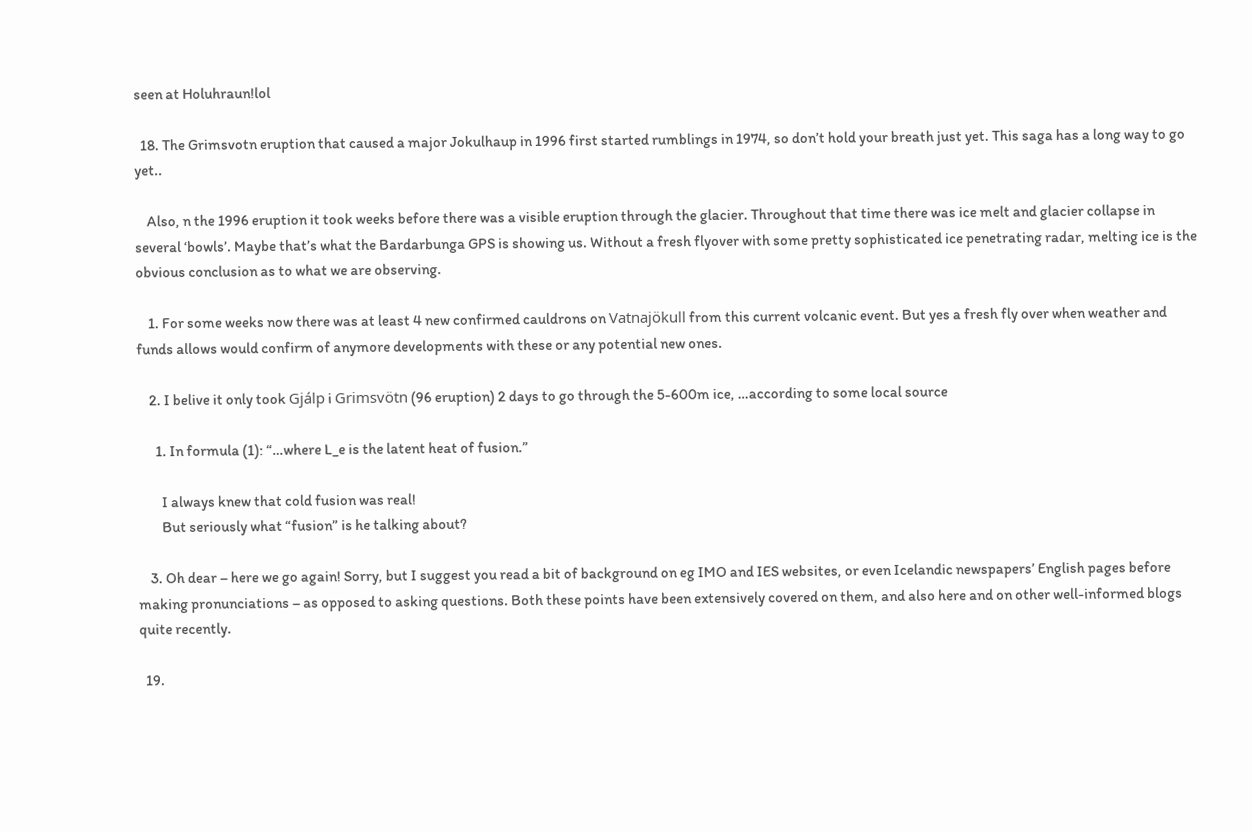seen at Holuhraun!lol

  18. The Grimsvotn eruption that caused a major Jokulhaup in 1996 first started rumblings in 1974, so don’t hold your breath just yet. This saga has a long way to go yet..

    Also, n the 1996 eruption it took weeks before there was a visible eruption through the glacier. Throughout that time there was ice melt and glacier collapse in several ‘bowls’. Maybe that’s what the Bardarbunga GPS is showing us. Without a fresh flyover with some pretty sophisticated ice penetrating radar, melting ice is the obvious conclusion as to what we are observing.

    1. For some weeks now there was at least 4 new confirmed cauldrons on Vatnajökull from this current volcanic event. But yes a fresh fly over when weather and funds allows would confirm of anymore developments with these or any potential new ones.

    2. I belive it only took Gjálp i Grimsvötn (96 eruption) 2 days to go through the 5-600m ice, …according to some local source

      1. In formula (1): “…where L_e is the latent heat of fusion.”

        I always knew that cold fusion was real!
        But seriously what “fusion” is he talking about?

    3. Oh dear – here we go again! Sorry, but I suggest you read a bit of background on eg IMO and IES websites, or even Icelandic newspapers’ English pages before making pronunciations – as opposed to asking questions. Both these points have been extensively covered on them, and also here and on other well-informed blogs quite recently.

  19.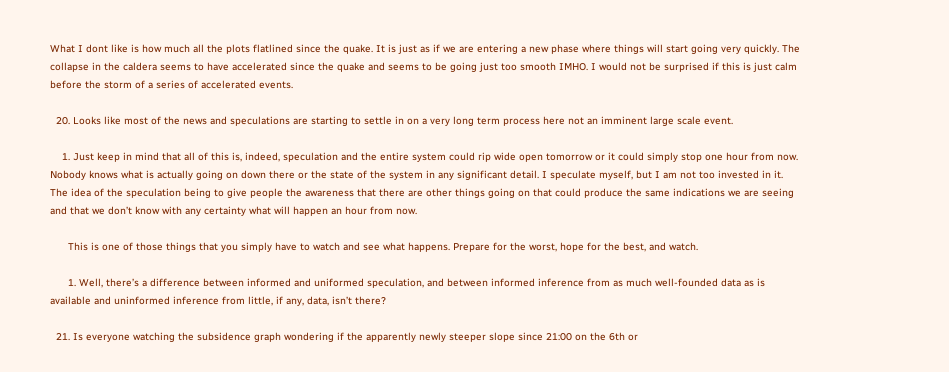What I dont like is how much all the plots flatlined since the quake. It is just as if we are entering a new phase where things will start going very quickly. The collapse in the caldera seems to have accelerated since the quake and seems to be going just too smooth IMHO. I would not be surprised if this is just calm before the storm of a series of accelerated events.

  20. Looks like most of the news and speculations are starting to settle in on a very long term process here not an imminent large scale event.

    1. Just keep in mind that all of this is, indeed, speculation and the entire system could rip wide open tomorrow or it could simply stop one hour from now. Nobody knows what is actually going on down there or the state of the system in any significant detail. I speculate myself, but I am not too invested in it. The idea of the speculation being to give people the awareness that there are other things going on that could produce the same indications we are seeing and that we don’t know with any certainty what will happen an hour from now.

      This is one of those things that you simply have to watch and see what happens. Prepare for the worst, hope for the best, and watch.

      1. Well, there’s a difference between informed and uniformed speculation, and between informed inference from as much well-founded data as is available and uninformed inference from little, if any, data, isn’t there?

  21. Is everyone watching the subsidence graph wondering if the apparently newly steeper slope since 21:00 on the 6th or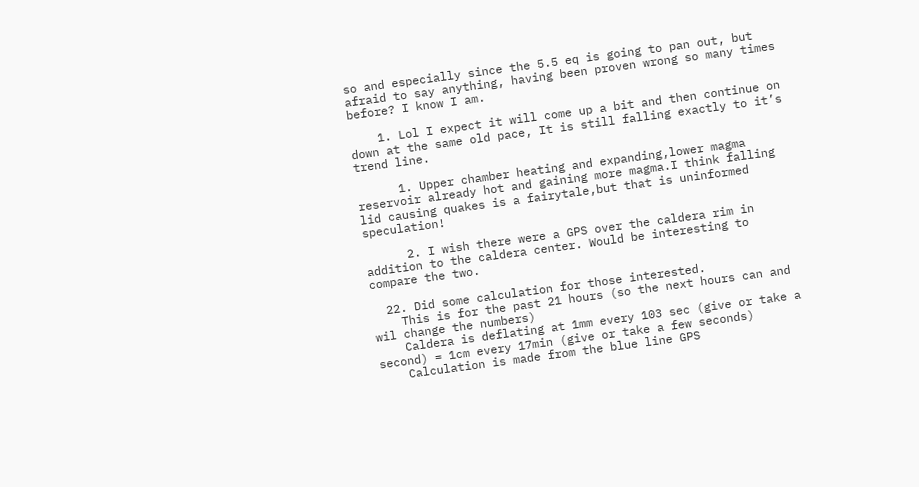so and especially since the 5.5 eq is going to pan out, but afraid to say anything, having been proven wrong so many times before? I know I am.

    1. Lol I expect it will come up a bit and then continue on down at the same old pace, It is still falling exactly to it’s trend line.

      1. Upper chamber heating and expanding,lower magma reservoir already hot and gaining more magma.I think falling lid causing quakes is a fairytale,but that is uninformed speculation!

      2. I wish there were a GPS over the caldera rim in addition to the caldera center. Would be interesting to compare the two.

  22. Did some calculation for those interested.
    This is for the past 21 hours (so the next hours can and wil change the numbers)
    Caldera is deflating at 1mm every 103 sec (give or take a second) = 1cm every 17min (give or take a few seconds)
    Calculation is made from the blue line GPS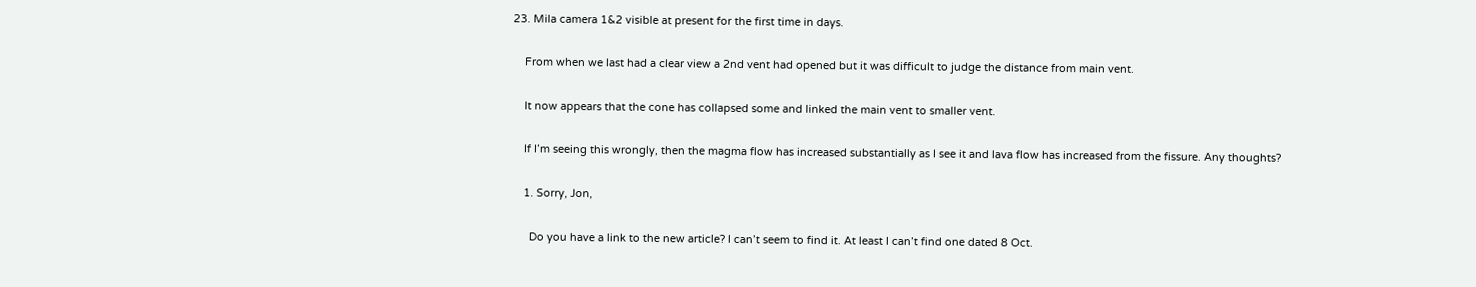23. Mila camera 1&2 visible at present for the first time in days.

    From when we last had a clear view a 2nd vent had opened but it was difficult to judge the distance from main vent.

    It now appears that the cone has collapsed some and linked the main vent to smaller vent.

    If I’m seeing this wrongly, then the magma flow has increased substantially as I see it and lava flow has increased from the fissure. Any thoughts?

    1. Sorry, Jon,

      Do you have a link to the new article? I can’t seem to find it. At least I can’t find one dated 8 Oct.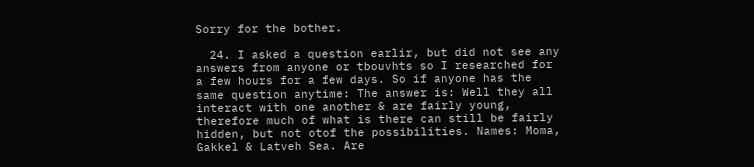Sorry for the bother.

  24. I asked a question earlir, but did not see any answers from anyone or tbouvhts so I researched for a few hours for a few days. So if anyone has the same question anytime: The answer is: Well they all interact with one another & are fairly young, therefore much of what is there can still be fairly hidden, but not otof the possibilities. Names: Moma, Gakkel & Latveh Sea. Are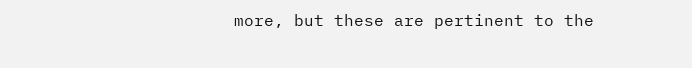more, but these are pertinent to the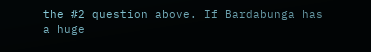the #2 question above. If Bardabunga has a huge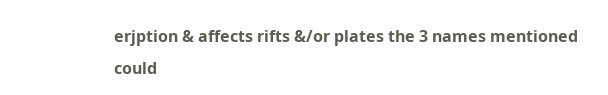erjption & affects rifts &/or plates the 3 names mentioned could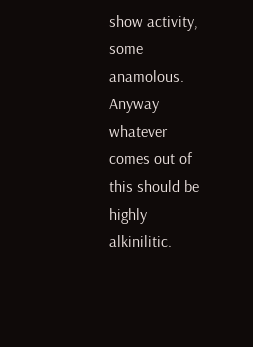show activity, some anamolous. Anyway whatever comes out of this should be highly alkinilitic.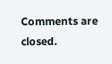Comments are closed.